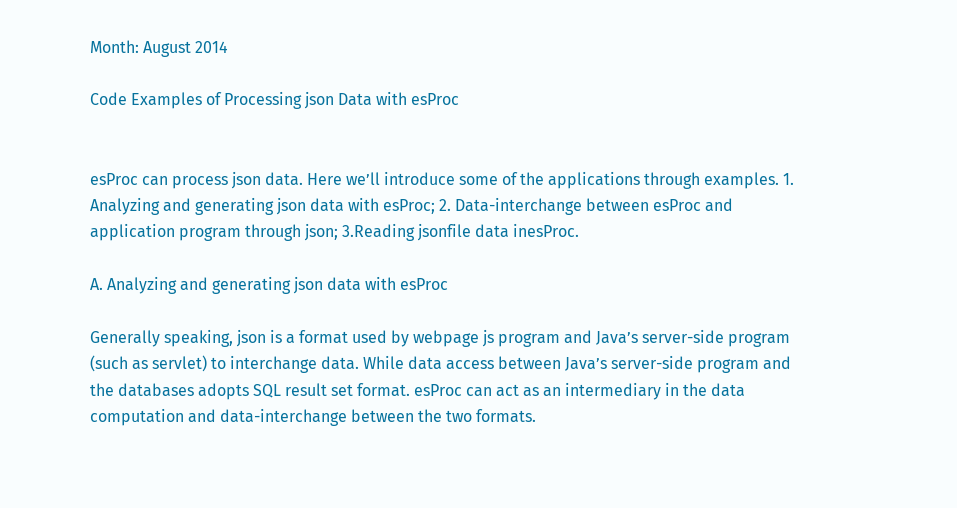Month: August 2014

Code Examples of Processing json Data with esProc


esProc can process json data. Here we’ll introduce some of the applications through examples. 1. Analyzing and generating json data with esProc; 2. Data-interchange between esProc and application program through json; 3.Reading jsonfile data inesProc.

A. Analyzing and generating json data with esProc

Generally speaking, json is a format used by webpage js program and Java’s server-side program (such as servlet) to interchange data. While data access between Java’s server-side program and the databases adopts SQL result set format. esProc can act as an intermediary in the data computation and data-interchange between the two formats.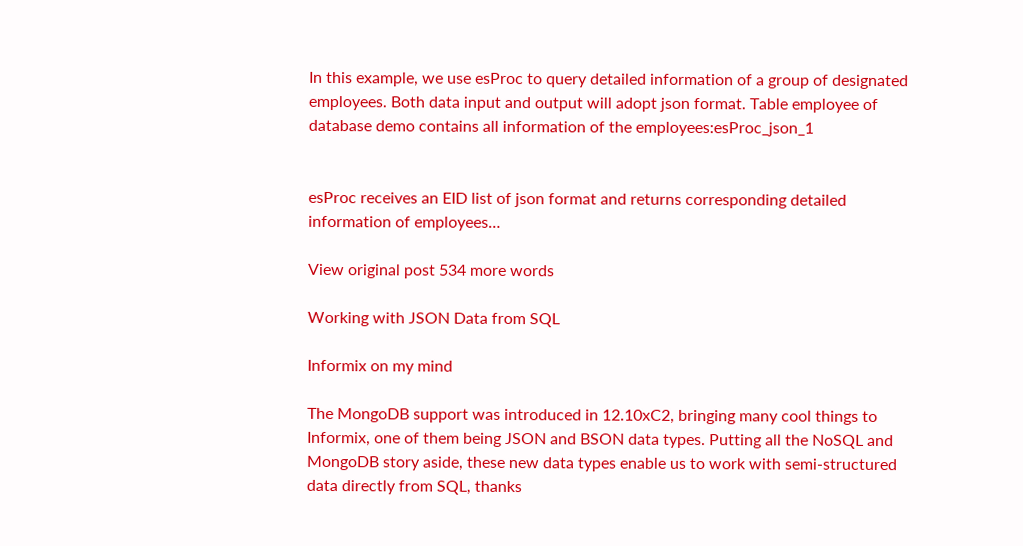In this example, we use esProc to query detailed information of a group of designated employees. Both data input and output will adopt json format. Table employee of database demo contains all information of the employees:esProc_json_1


esProc receives an EID list of json format and returns corresponding detailed information of employees…

View original post 534 more words

Working with JSON Data from SQL

Informix on my mind

The MongoDB support was introduced in 12.10xC2, bringing many cool things to Informix, one of them being JSON and BSON data types. Putting all the NoSQL and MongoDB story aside, these new data types enable us to work with semi-structured data directly from SQL, thanks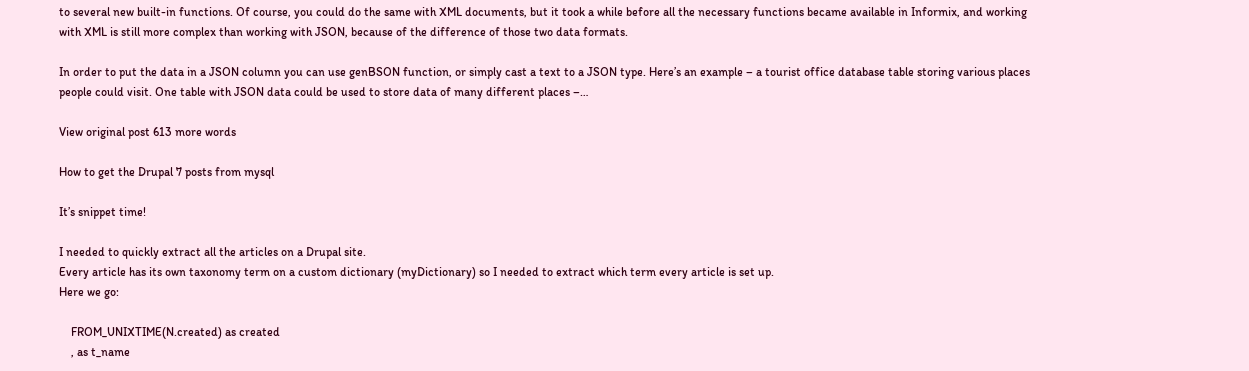to several new built-in functions. Of course, you could do the same with XML documents, but it took a while before all the necessary functions became available in Informix, and working with XML is still more complex than working with JSON, because of the difference of those two data formats.

In order to put the data in a JSON column you can use genBSON function, or simply cast a text to a JSON type. Here’s an example – a tourist office database table storing various places people could visit. One table with JSON data could be used to store data of many different places –…

View original post 613 more words

How to get the Drupal 7 posts from mysql

It’s snippet time!

I needed to quickly extract all the articles on a Drupal site.
Every article has its own taxonomy term on a custom dictionary (myDictionary) so I needed to extract which term every article is set up.
Here we go:

    FROM_UNIXTIME(N.created) as created
    , as t_name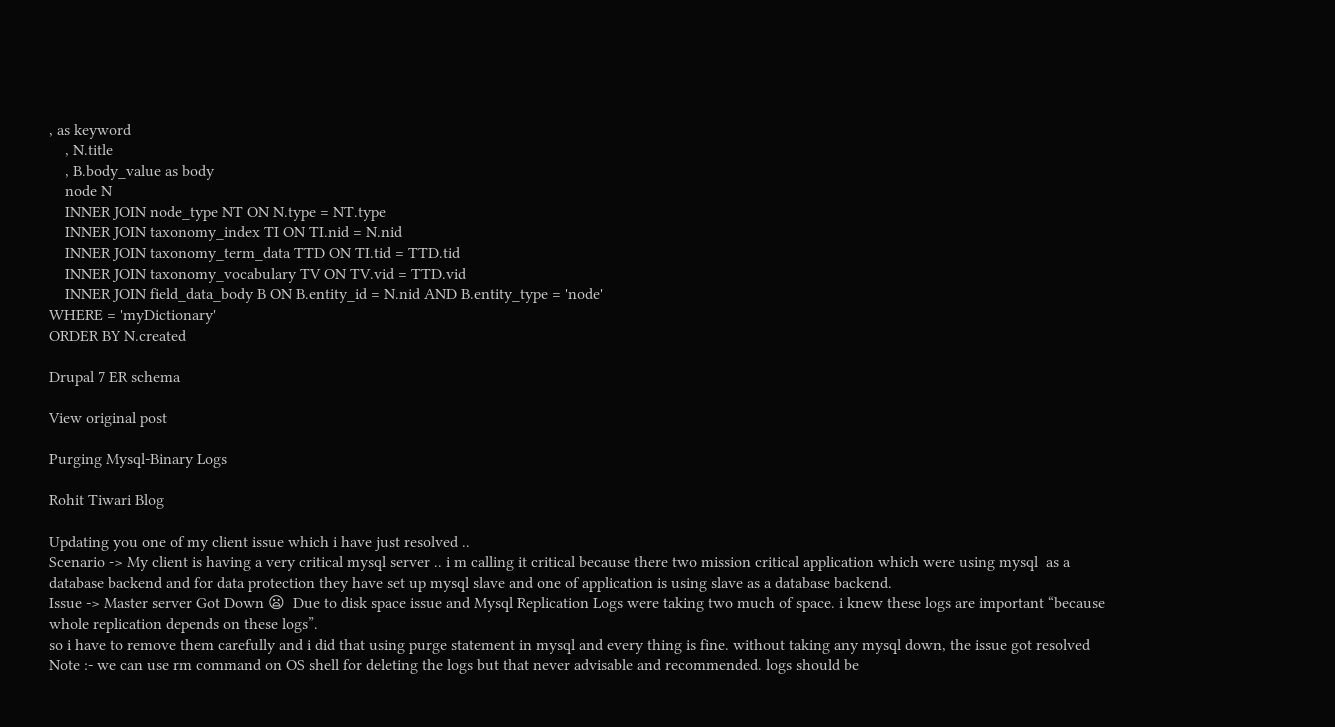, as keyword
    , N.title
    , B.body_value as body
    node N
    INNER JOIN node_type NT ON N.type = NT.type
    INNER JOIN taxonomy_index TI ON TI.nid = N.nid
    INNER JOIN taxonomy_term_data TTD ON TI.tid = TTD.tid
    INNER JOIN taxonomy_vocabulary TV ON TV.vid = TTD.vid
    INNER JOIN field_data_body B ON B.entity_id = N.nid AND B.entity_type = 'node'
WHERE = 'myDictionary'
ORDER BY N.created

Drupal 7 ER schema

View original post

Purging Mysql-Binary Logs

Rohit Tiwari Blog

Updating you one of my client issue which i have just resolved ..
Scenario -> My client is having a very critical mysql server .. i m calling it critical because there two mission critical application which were using mysql  as a database backend and for data protection they have set up mysql slave and one of application is using slave as a database backend.
Issue -> Master server Got Down 😦  Due to disk space issue and Mysql Replication Logs were taking two much of space. i knew these logs are important “because whole replication depends on these logs”.
so i have to remove them carefully and i did that using purge statement in mysql and every thing is fine. without taking any mysql down, the issue got resolved
Note :- we can use rm command on OS shell for deleting the logs but that never advisable and recommended. logs should be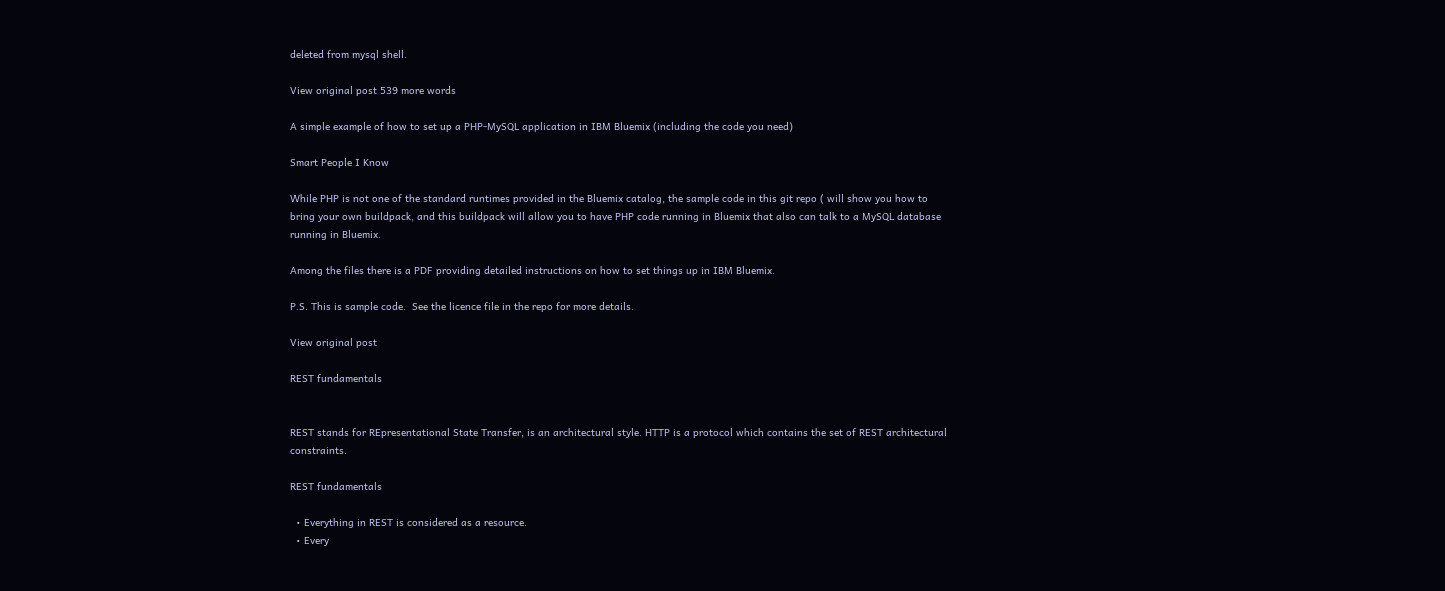deleted from mysql shell.

View original post 539 more words

A simple example of how to set up a PHP-MySQL application in IBM Bluemix (including the code you need)

Smart People I Know

While PHP is not one of the standard runtimes provided in the Bluemix catalog, the sample code in this git repo ( will show you how to bring your own buildpack, and this buildpack will allow you to have PHP code running in Bluemix that also can talk to a MySQL database running in Bluemix.

Among the files there is a PDF providing detailed instructions on how to set things up in IBM Bluemix.

P.S. This is sample code.  See the licence file in the repo for more details.

View original post

REST fundamentals


REST stands for REpresentational State Transfer, is an architectural style. HTTP is a protocol which contains the set of REST architectural constraints.

REST fundamentals

  • Everything in REST is considered as a resource.
  • Every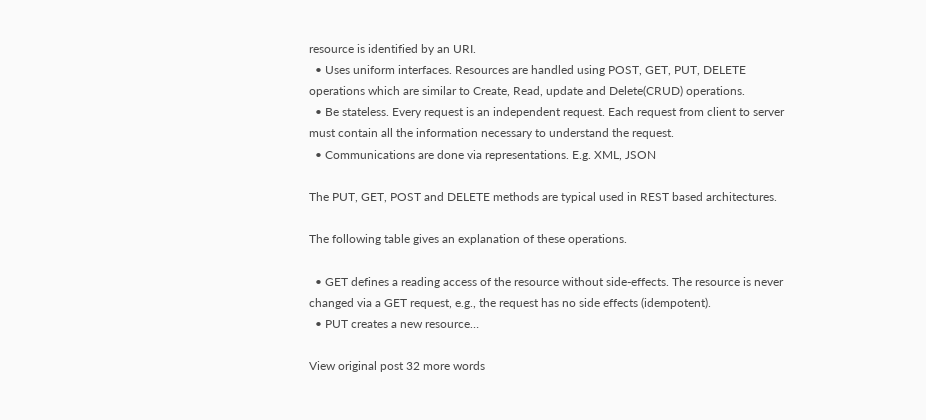resource is identified by an URI.
  • Uses uniform interfaces. Resources are handled using POST, GET, PUT, DELETE operations which are similar to Create, Read, update and Delete(CRUD) operations.
  • Be stateless. Every request is an independent request. Each request from client to server must contain all the information necessary to understand the request.
  • Communications are done via representations. E.g. XML, JSON

The PUT, GET, POST and DELETE methods are typical used in REST based architectures.

The following table gives an explanation of these operations.

  • GET defines a reading access of the resource without side-effects. The resource is never changed via a GET request, e.g., the request has no side effects (idempotent).
  • PUT creates a new resource…

View original post 32 more words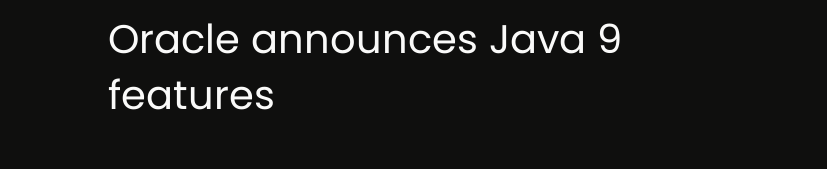Oracle announces Java 9 features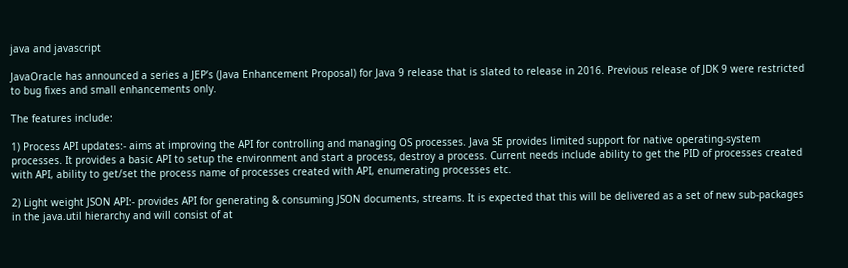java and javascript

JavaOracle has announced a series a JEP’s (Java Enhancement Proposal) for Java 9 release that is slated to release in 2016. Previous release of JDK 9 were restricted to bug fixes and small enhancements only.

The features include:

1) Process API updates:- aims at improving the API for controlling and managing OS processes. Java SE provides limited support for native operating-system processes. It provides a basic API to setup the environment and start a process, destroy a process. Current needs include ability to get the PID of processes created with API, ability to get/set the process name of processes created with API, enumerating processes etc.

2) Light weight JSON API:- provides API for generating & consuming JSON documents, streams. It is expected that this will be delivered as a set of new sub-packages in the java.util hierarchy and will consist of at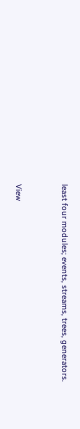least four modules; events, streams, trees, generators.


View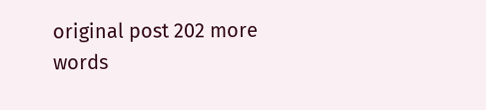original post 202 more words